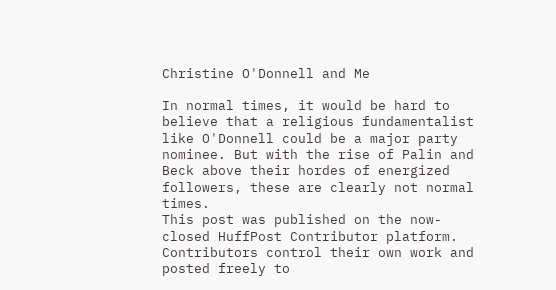Christine O'Donnell and Me

In normal times, it would be hard to believe that a religious fundamentalist like O'Donnell could be a major party nominee. But with the rise of Palin and Beck above their hordes of energized followers, these are clearly not normal times.
This post was published on the now-closed HuffPost Contributor platform. Contributors control their own work and posted freely to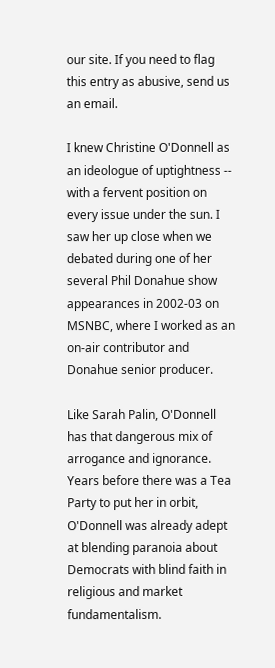our site. If you need to flag this entry as abusive, send us an email.

I knew Christine O'Donnell as an ideologue of uptightness -- with a fervent position on every issue under the sun. I saw her up close when we debated during one of her several Phil Donahue show appearances in 2002-03 on MSNBC, where I worked as an on-air contributor and Donahue senior producer.

Like Sarah Palin, O'Donnell has that dangerous mix of arrogance and ignorance. Years before there was a Tea Party to put her in orbit, O'Donnell was already adept at blending paranoia about Democrats with blind faith in religious and market fundamentalism.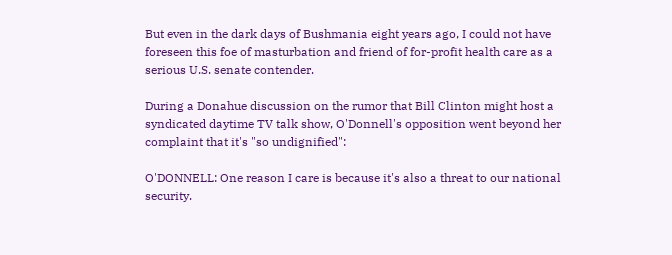But even in the dark days of Bushmania eight years ago, I could not have foreseen this foe of masturbation and friend of for-profit health care as a serious U.S. senate contender.

During a Donahue discussion on the rumor that Bill Clinton might host a syndicated daytime TV talk show, O'Donnell's opposition went beyond her complaint that it's "so undignified":

O'DONNELL: One reason I care is because it's also a threat to our national security.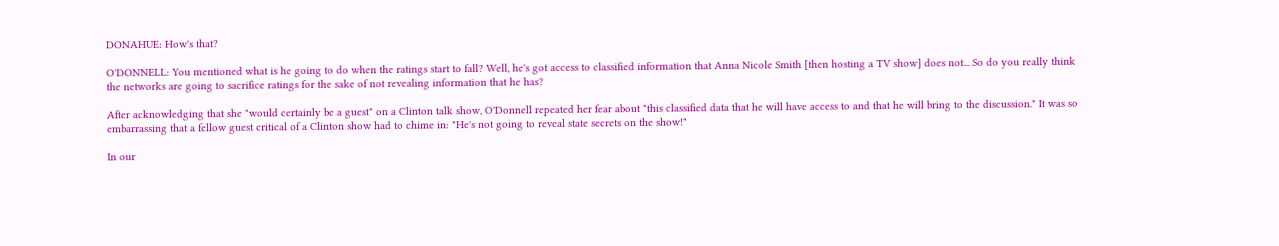DONAHUE: How's that?

O'DONNELL: You mentioned what is he going to do when the ratings start to fall? Well, he's got access to classified information that Anna Nicole Smith [then hosting a TV show] does not... So do you really think the networks are going to sacrifice ratings for the sake of not revealing information that he has?

After acknowledging that she "would certainly be a guest" on a Clinton talk show, O'Donnell repeated her fear about "this classified data that he will have access to and that he will bring to the discussion." It was so embarrassing that a fellow guest critical of a Clinton show had to chime in: "He's not going to reveal state secrets on the show!"

In our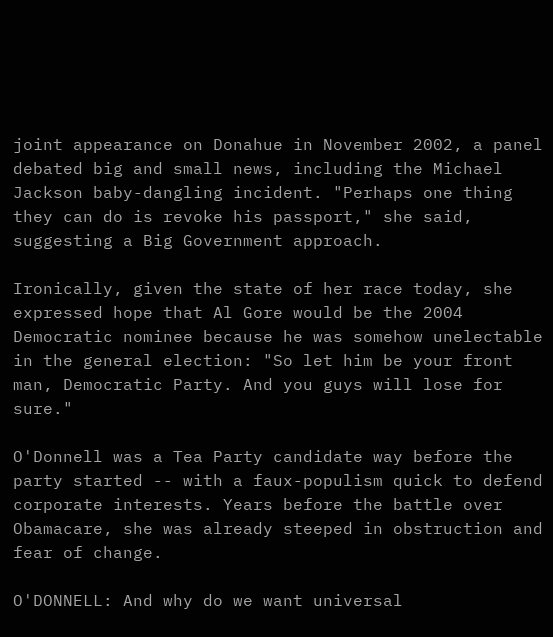joint appearance on Donahue in November 2002, a panel debated big and small news, including the Michael Jackson baby-dangling incident. "Perhaps one thing they can do is revoke his passport," she said, suggesting a Big Government approach.

Ironically, given the state of her race today, she expressed hope that Al Gore would be the 2004 Democratic nominee because he was somehow unelectable in the general election: "So let him be your front man, Democratic Party. And you guys will lose for sure."

O'Donnell was a Tea Party candidate way before the party started -- with a faux-populism quick to defend corporate interests. Years before the battle over Obamacare, she was already steeped in obstruction and fear of change.

O'DONNELL: And why do we want universal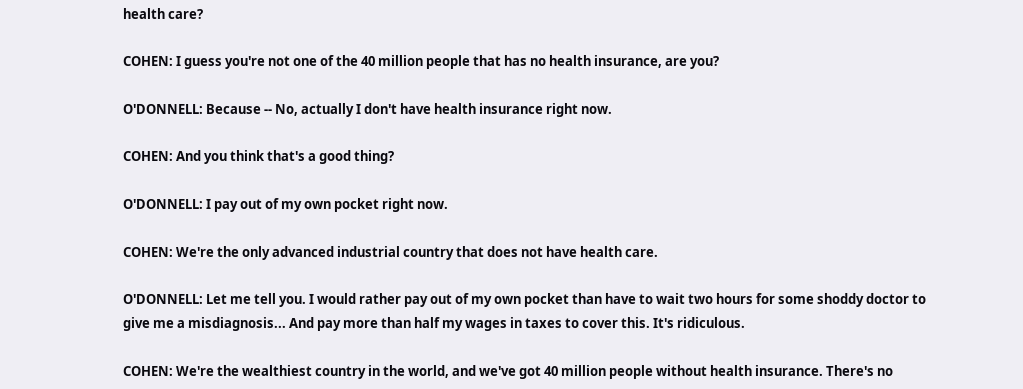health care?

COHEN: I guess you're not one of the 40 million people that has no health insurance, are you?

O'DONNELL: Because -- No, actually I don't have health insurance right now.

COHEN: And you think that's a good thing?

O'DONNELL: I pay out of my own pocket right now.

COHEN: We're the only advanced industrial country that does not have health care.

O'DONNELL: Let me tell you. I would rather pay out of my own pocket than have to wait two hours for some shoddy doctor to give me a misdiagnosis... And pay more than half my wages in taxes to cover this. It's ridiculous.

COHEN: We're the wealthiest country in the world, and we've got 40 million people without health insurance. There's no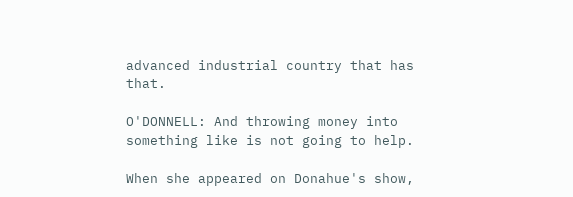advanced industrial country that has that.

O'DONNELL: And throwing money into something like is not going to help.

When she appeared on Donahue's show,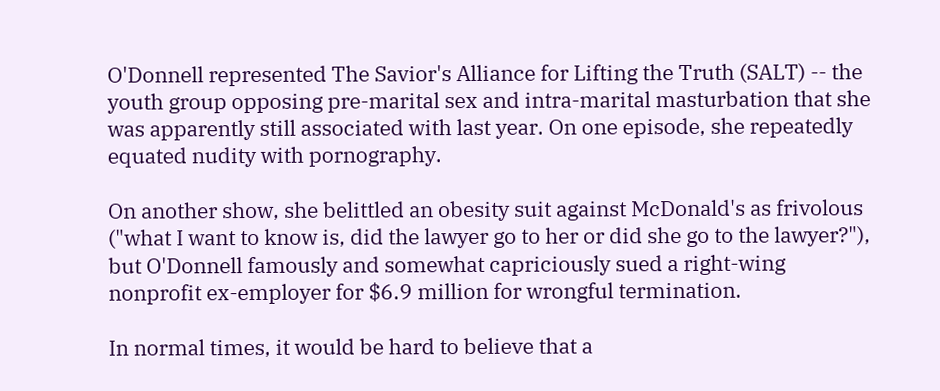O'Donnell represented The Savior's Alliance for Lifting the Truth (SALT) -- the youth group opposing pre-marital sex and intra-marital masturbation that she was apparently still associated with last year. On one episode, she repeatedly equated nudity with pornography.

On another show, she belittled an obesity suit against McDonald's as frivolous ("what I want to know is, did the lawyer go to her or did she go to the lawyer?"), but O'Donnell famously and somewhat capriciously sued a right-wing nonprofit ex-employer for $6.9 million for wrongful termination.

In normal times, it would be hard to believe that a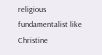religious fundamentalist like Christine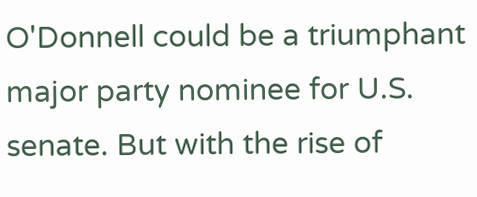O'Donnell could be a triumphant major party nominee for U.S. senate. But with the rise of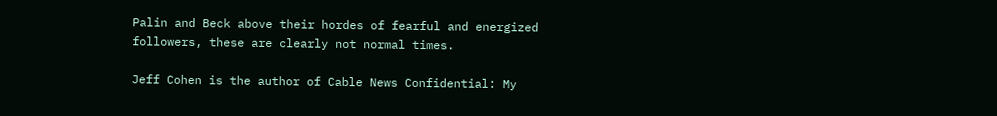Palin and Beck above their hordes of fearful and energized followers, these are clearly not normal times.

Jeff Cohen is the author of Cable News Confidential: My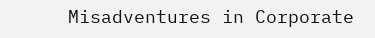Misadventures in Corporate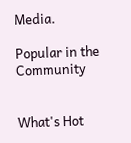Media.

Popular in the Community


What's Hot